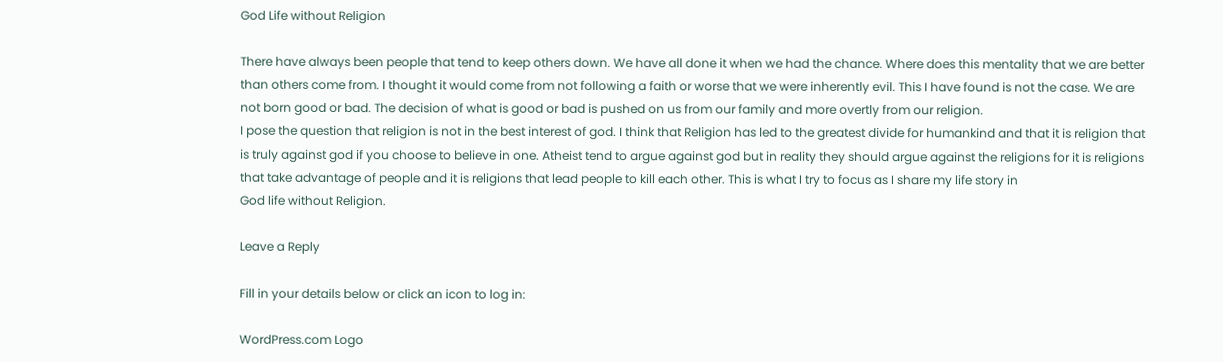God Life without Religion

There have always been people that tend to keep others down. We have all done it when we had the chance. Where does this mentality that we are better than others come from. I thought it would come from not following a faith or worse that we were inherently evil. This I have found is not the case. We are not born good or bad. The decision of what is good or bad is pushed on us from our family and more overtly from our religion.
I pose the question that religion is not in the best interest of god. I think that Religion has led to the greatest divide for humankind and that it is religion that is truly against god if you choose to believe in one. Atheist tend to argue against god but in reality they should argue against the religions for it is religions that take advantage of people and it is religions that lead people to kill each other. This is what I try to focus as I share my life story in
God life without Religion.

Leave a Reply

Fill in your details below or click an icon to log in:

WordPress.com Logo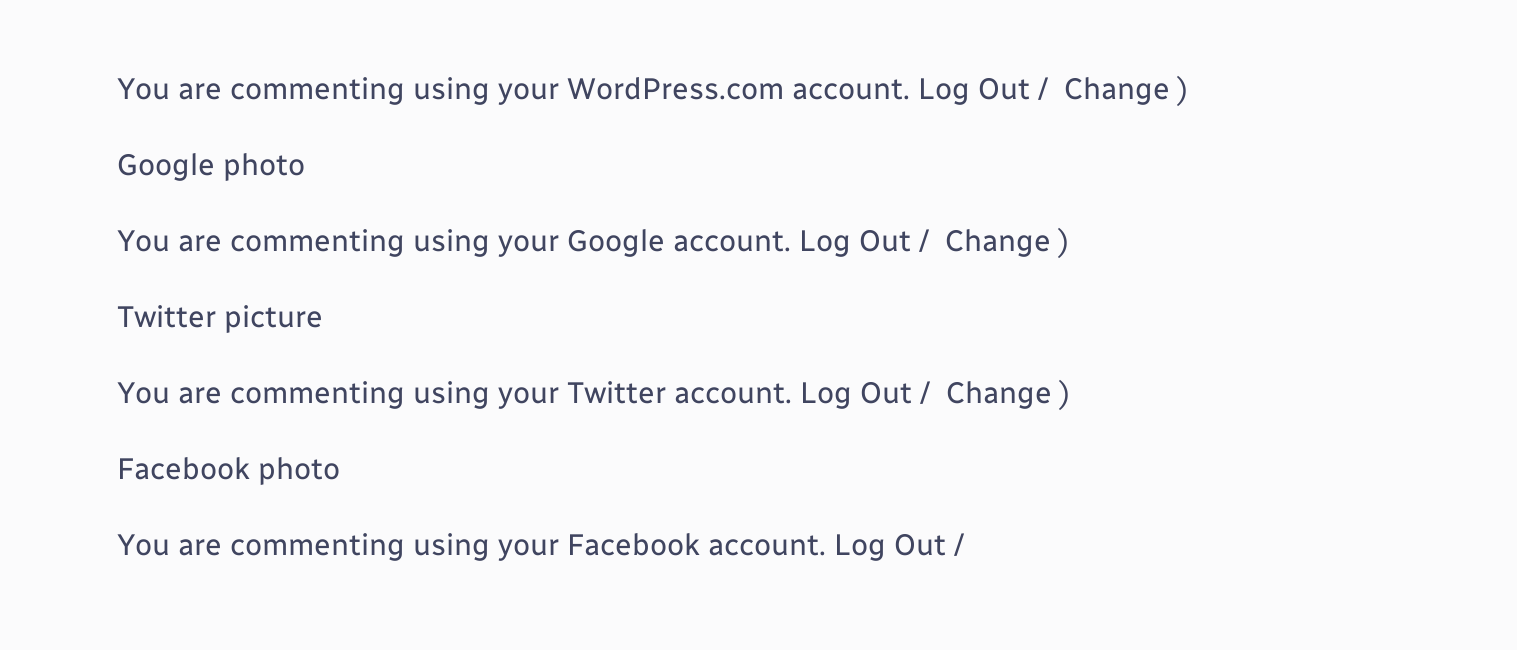You are commenting using your WordPress.com account. Log Out /  Change )

Google photo

You are commenting using your Google account. Log Out /  Change )

Twitter picture

You are commenting using your Twitter account. Log Out /  Change )

Facebook photo

You are commenting using your Facebook account. Log Out /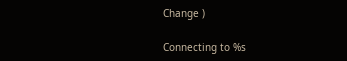Change )

Connecting to %s